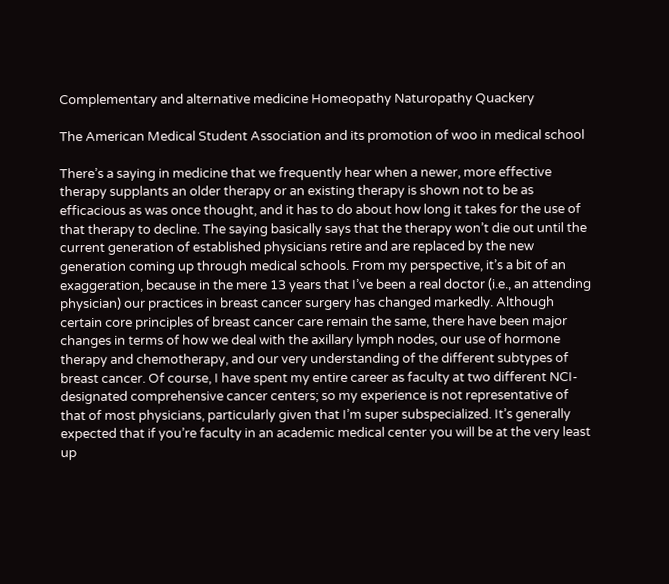Complementary and alternative medicine Homeopathy Naturopathy Quackery

The American Medical Student Association and its promotion of woo in medical school

There’s a saying in medicine that we frequently hear when a newer, more effective therapy supplants an older therapy or an existing therapy is shown not to be as efficacious as was once thought, and it has to do about how long it takes for the use of that therapy to decline. The saying basically says that the therapy won’t die out until the current generation of established physicians retire and are replaced by the new generation coming up through medical schools. From my perspective, it’s a bit of an exaggeration, because in the mere 13 years that I’ve been a real doctor (i.e., an attending physician) our practices in breast cancer surgery has changed markedly. Although certain core principles of breast cancer care remain the same, there have been major changes in terms of how we deal with the axillary lymph nodes, our use of hormone therapy and chemotherapy, and our very understanding of the different subtypes of breast cancer. Of course, I have spent my entire career as faculty at two different NCI-designated comprehensive cancer centers; so my experience is not representative of that of most physicians, particularly given that I’m super subspecialized. It’s generally expected that if you’re faculty in an academic medical center you will be at the very least up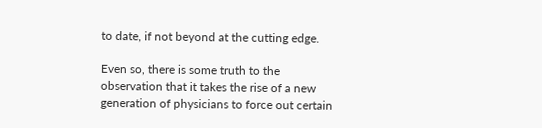to date, if not beyond at the cutting edge.

Even so, there is some truth to the observation that it takes the rise of a new generation of physicians to force out certain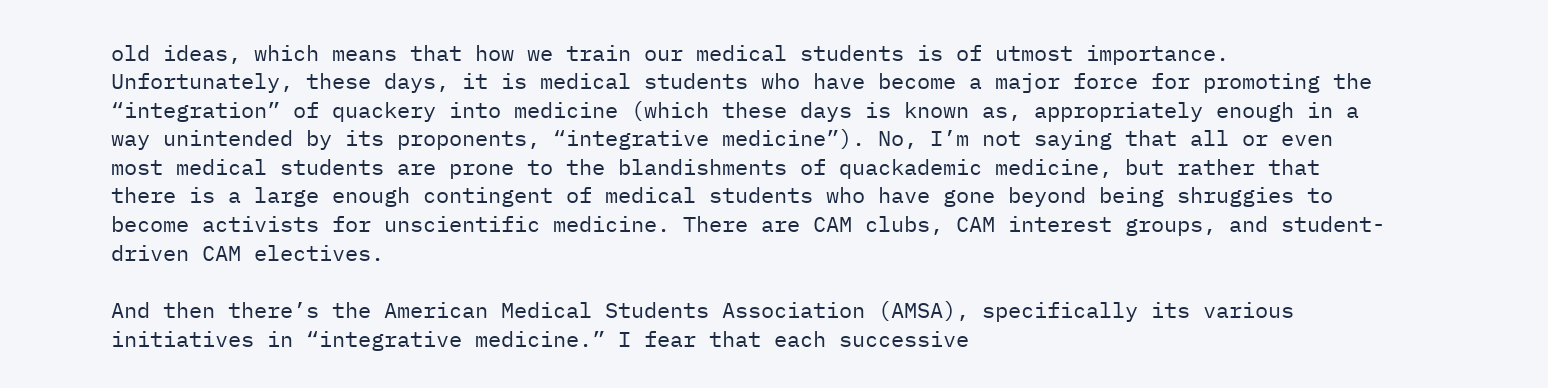old ideas, which means that how we train our medical students is of utmost importance. Unfortunately, these days, it is medical students who have become a major force for promoting the “integration” of quackery into medicine (which these days is known as, appropriately enough in a way unintended by its proponents, “integrative medicine”). No, I’m not saying that all or even most medical students are prone to the blandishments of quackademic medicine, but rather that there is a large enough contingent of medical students who have gone beyond being shruggies to become activists for unscientific medicine. There are CAM clubs, CAM interest groups, and student-driven CAM electives.

And then there’s the American Medical Students Association (AMSA), specifically its various initiatives in “integrative medicine.” I fear that each successive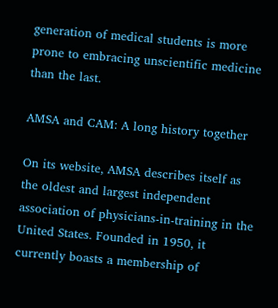generation of medical students is more prone to embracing unscientific medicine than the last.

AMSA and CAM: A long history together

On its website, AMSA describes itself as the oldest and largest independent association of physicians-in-training in the United States. Founded in 1950, it currently boasts a membership of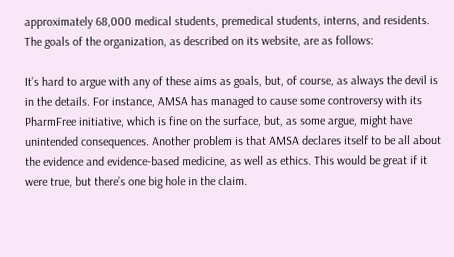approximately 68,000 medical students, premedical students, interns, and residents. The goals of the organization, as described on its website, are as follows:

It’s hard to argue with any of these aims as goals, but, of course, as always the devil is in the details. For instance, AMSA has managed to cause some controversy with its PharmFree initiative, which is fine on the surface, but, as some argue, might have unintended consequences. Another problem is that AMSA declares itself to be all about the evidence and evidence-based medicine, as well as ethics. This would be great if it were true, but there’s one big hole in the claim.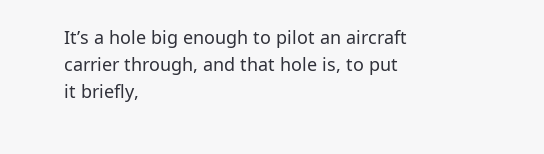It’s a hole big enough to pilot an aircraft carrier through, and that hole is, to put it briefly,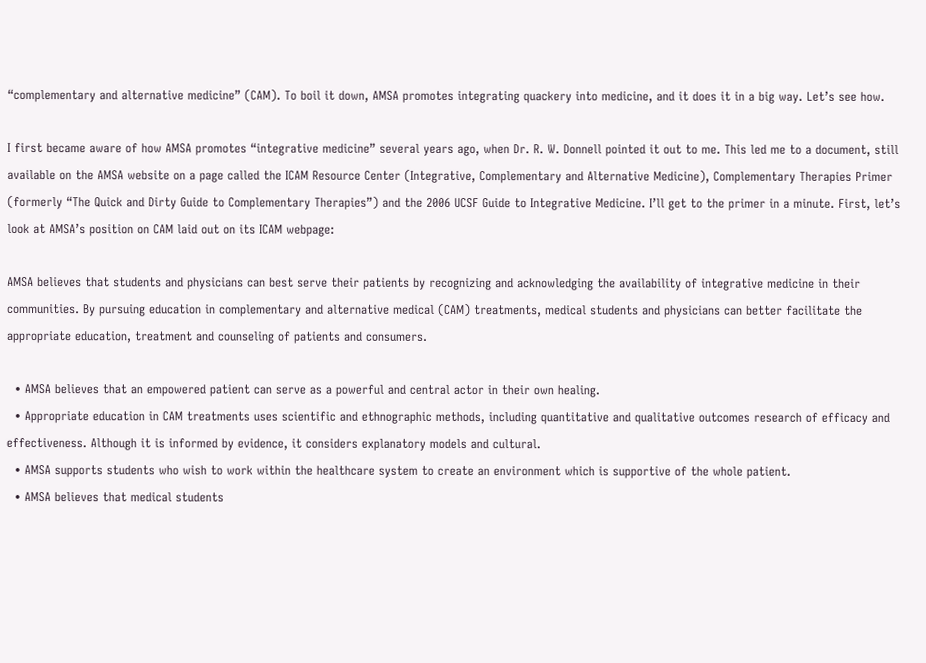“complementary and alternative medicine” (CAM). To boil it down, AMSA promotes integrating quackery into medicine, and it does it in a big way. Let’s see how.

I first became aware of how AMSA promotes “integrative medicine” several years ago, when Dr. R. W. Donnell pointed it out to me. This led me to a document, still available on the AMSA website on a page called the ICAM Resource Center (Integrative, Complementary and Alternative Medicine), Complementary Therapies Primer (formerly “The Quick and Dirty Guide to Complementary Therapies”) and the 2006 UCSF Guide to Integrative Medicine. I’ll get to the primer in a minute. First, let’s look at AMSA’s position on CAM laid out on its ICAM webpage:

AMSA believes that students and physicians can best serve their patients by recognizing and acknowledging the availability of integrative medicine in their communities. By pursuing education in complementary and alternative medical (CAM) treatments, medical students and physicians can better facilitate the appropriate education, treatment and counseling of patients and consumers.

  • AMSA believes that an empowered patient can serve as a powerful and central actor in their own healing.
  • Appropriate education in CAM treatments uses scientific and ethnographic methods, including quantitative and qualitative outcomes research of efficacy and effectiveness. Although it is informed by evidence, it considers explanatory models and cultural.
  • AMSA supports students who wish to work within the healthcare system to create an environment which is supportive of the whole patient.
  • AMSA believes that medical students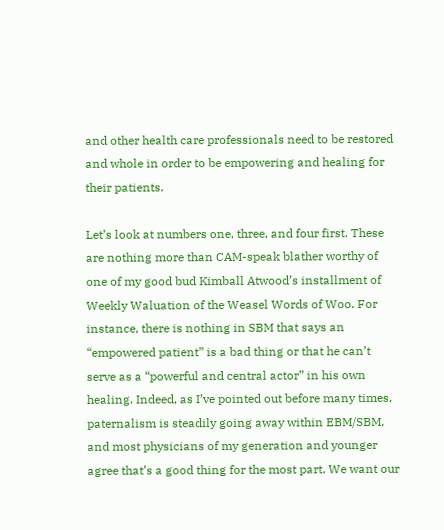and other health care professionals need to be restored and whole in order to be empowering and healing for their patients.

Let’s look at numbers one, three, and four first. These are nothing more than CAM-speak blather worthy of one of my good bud Kimball Atwood’s installment of Weekly Waluation of the Weasel Words of Woo. For instance, there is nothing in SBM that says an “empowered patient” is a bad thing or that he can’t serve as a “powerful and central actor” in his own healing. Indeed, as I’ve pointed out before many times, paternalism is steadily going away within EBM/SBM, and most physicians of my generation and younger agree that’s a good thing for the most part. We want our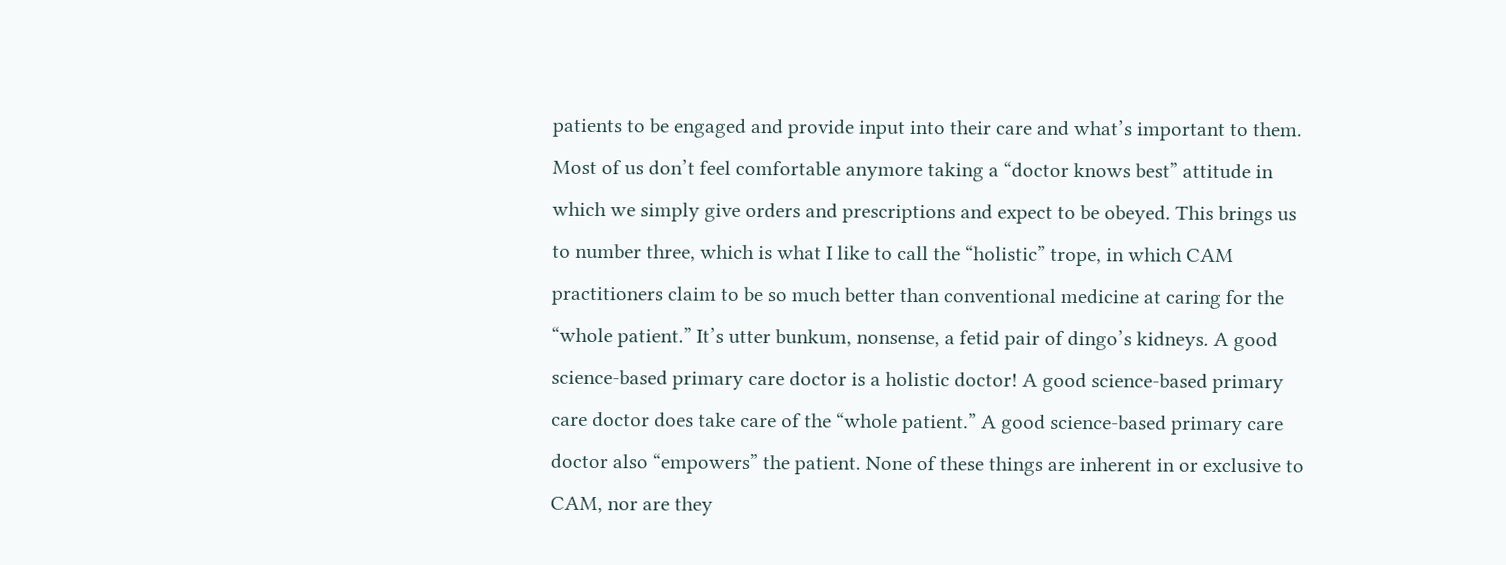patients to be engaged and provide input into their care and what’s important to them. Most of us don’t feel comfortable anymore taking a “doctor knows best” attitude in which we simply give orders and prescriptions and expect to be obeyed. This brings us to number three, which is what I like to call the “holistic” trope, in which CAM practitioners claim to be so much better than conventional medicine at caring for the “whole patient.” It’s utter bunkum, nonsense, a fetid pair of dingo’s kidneys. A good science-based primary care doctor is a holistic doctor! A good science-based primary care doctor does take care of the “whole patient.” A good science-based primary care doctor also “empowers” the patient. None of these things are inherent in or exclusive to CAM, nor are they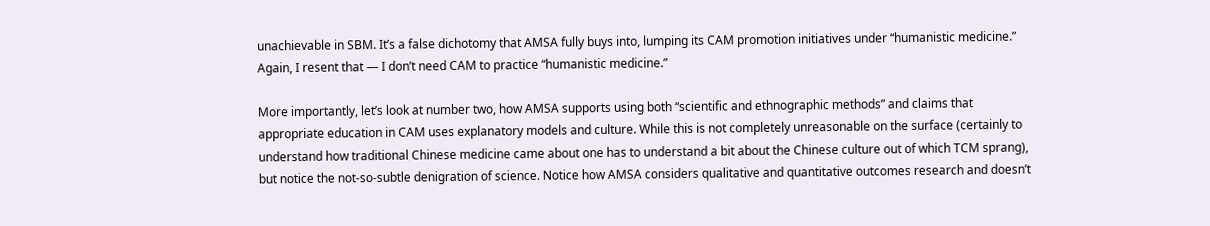unachievable in SBM. It’s a false dichotomy that AMSA fully buys into, lumping its CAM promotion initiatives under “humanistic medicine.” Again, I resent that — I don’t need CAM to practice “humanistic medicine.”

More importantly, let’s look at number two, how AMSA supports using both “scientific and ethnographic methods” and claims that appropriate education in CAM uses explanatory models and culture. While this is not completely unreasonable on the surface (certainly to understand how traditional Chinese medicine came about one has to understand a bit about the Chinese culture out of which TCM sprang), but notice the not-so-subtle denigration of science. Notice how AMSA considers qualitative and quantitative outcomes research and doesn’t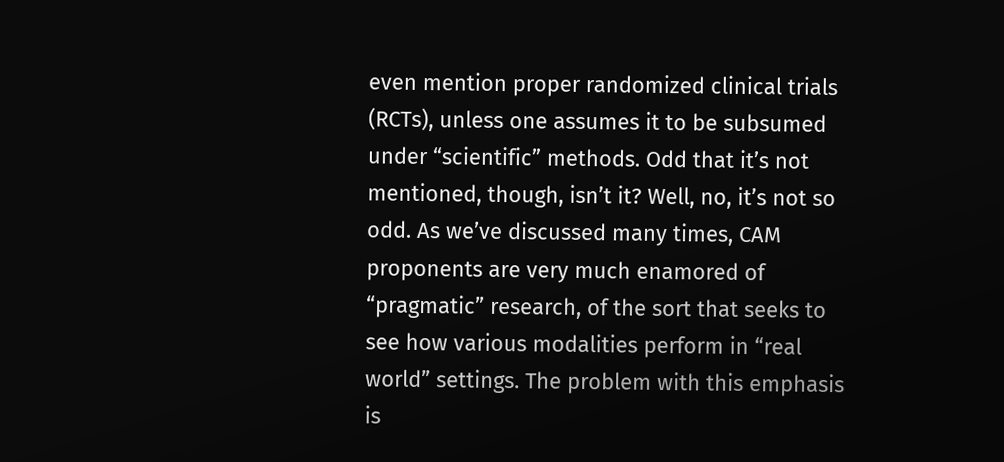even mention proper randomized clinical trials (RCTs), unless one assumes it to be subsumed under “scientific” methods. Odd that it’s not mentioned, though, isn’t it? Well, no, it’s not so odd. As we’ve discussed many times, CAM proponents are very much enamored of “pragmatic” research, of the sort that seeks to see how various modalities perform in “real world” settings. The problem with this emphasis is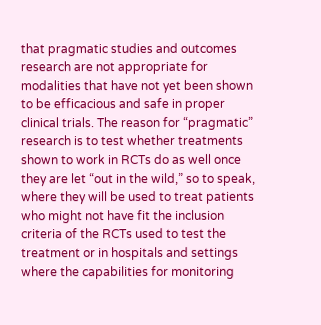that pragmatic studies and outcomes research are not appropriate for modalities that have not yet been shown to be efficacious and safe in proper clinical trials. The reason for “pragmatic” research is to test whether treatments shown to work in RCTs do as well once they are let “out in the wild,” so to speak, where they will be used to treat patients who might not have fit the inclusion criteria of the RCTs used to test the treatment or in hospitals and settings where the capabilities for monitoring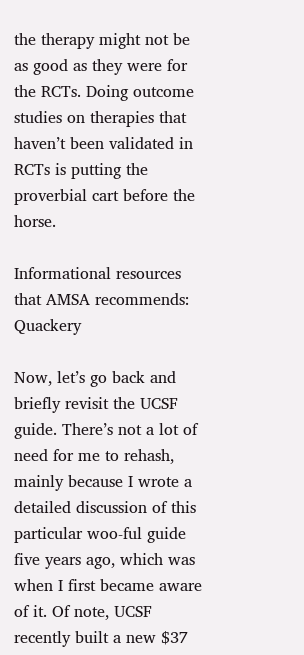the therapy might not be as good as they were for the RCTs. Doing outcome studies on therapies that haven’t been validated in RCTs is putting the proverbial cart before the horse.

Informational resources that AMSA recommends: Quackery

Now, let’s go back and briefly revisit the UCSF guide. There’s not a lot of need for me to rehash, mainly because I wrote a detailed discussion of this particular woo-ful guide five years ago, which was when I first became aware of it. Of note, UCSF recently built a new $37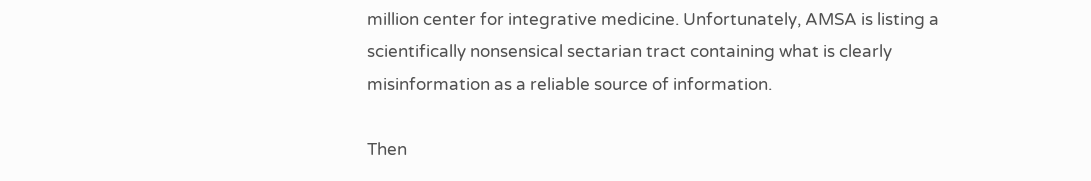million center for integrative medicine. Unfortunately, AMSA is listing a scientifically nonsensical sectarian tract containing what is clearly misinformation as a reliable source of information.

Then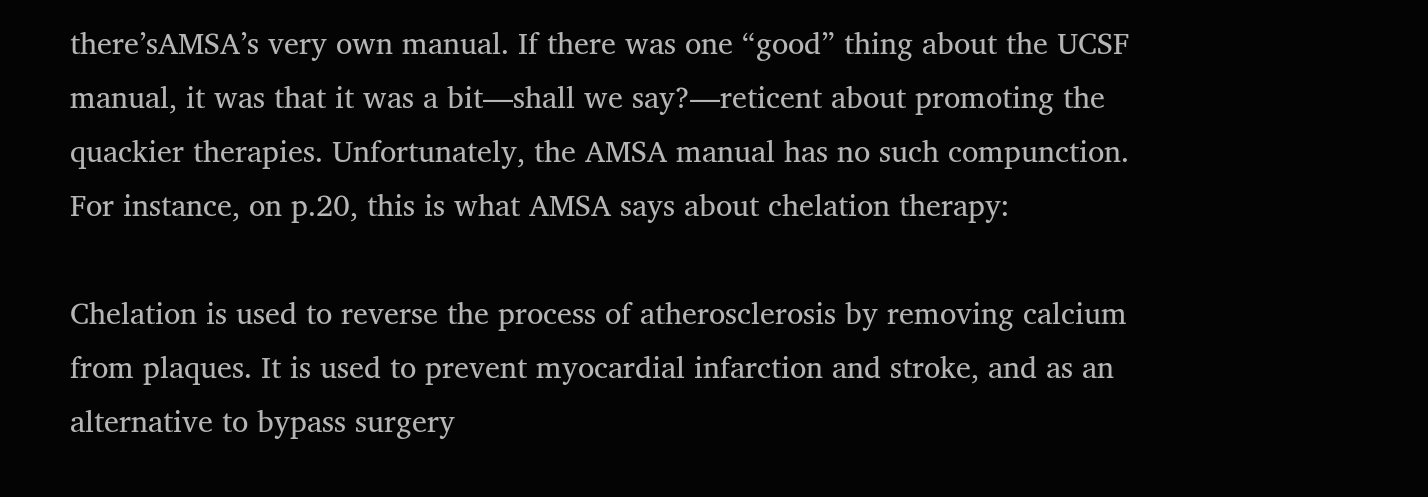there’sAMSA’s very own manual. If there was one “good” thing about the UCSF manual, it was that it was a bit—shall we say?—reticent about promoting the quackier therapies. Unfortunately, the AMSA manual has no such compunction. For instance, on p.20, this is what AMSA says about chelation therapy:

Chelation is used to reverse the process of atherosclerosis by removing calcium from plaques. It is used to prevent myocardial infarction and stroke, and as an alternative to bypass surgery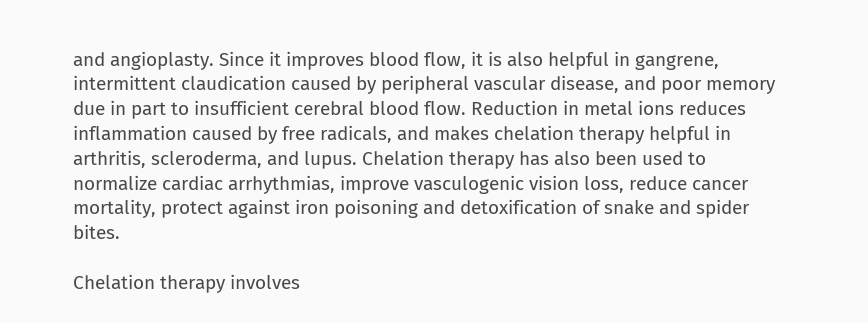and angioplasty. Since it improves blood flow, it is also helpful in gangrene, intermittent claudication caused by peripheral vascular disease, and poor memory due in part to insufficient cerebral blood flow. Reduction in metal ions reduces inflammation caused by free radicals, and makes chelation therapy helpful in arthritis, scleroderma, and lupus. Chelation therapy has also been used to normalize cardiac arrhythmias, improve vasculogenic vision loss, reduce cancer mortality, protect against iron poisoning and detoxification of snake and spider bites.

Chelation therapy involves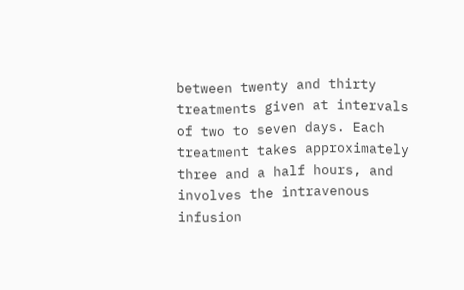between twenty and thirty treatments given at intervals of two to seven days. Each treatment takes approximately three and a half hours, and involves the intravenous infusion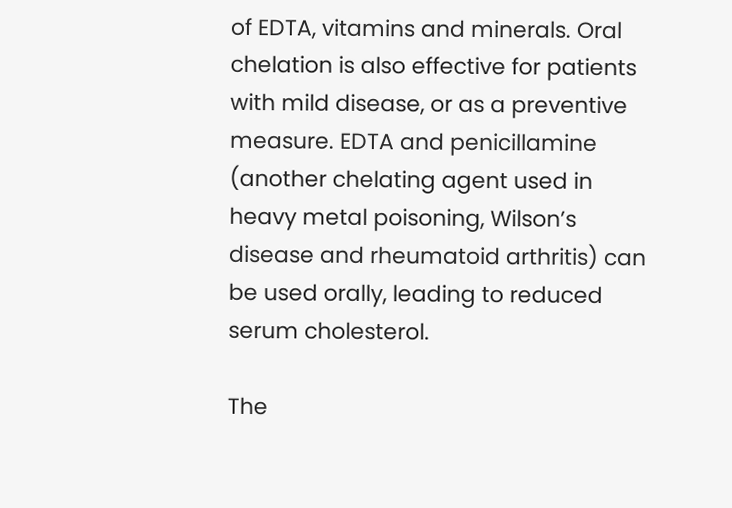of EDTA, vitamins and minerals. Oral chelation is also effective for patients with mild disease, or as a preventive measure. EDTA and penicillamine (another chelating agent used in heavy metal poisoning, Wilson’s disease and rheumatoid arthritis) can be used orally, leading to reduced serum cholesterol.

The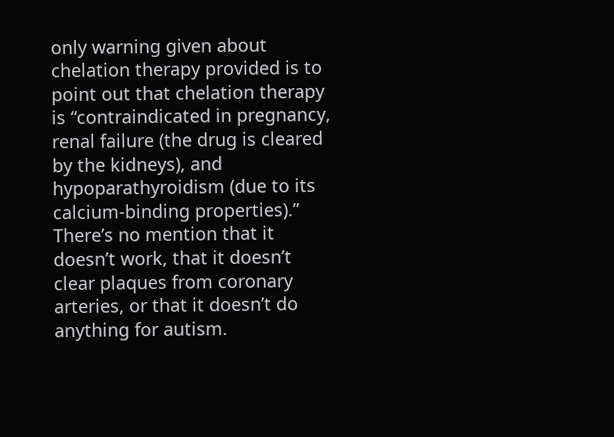only warning given about chelation therapy provided is to point out that chelation therapy is “contraindicated in pregnancy, renal failure (the drug is cleared by the kidneys), and hypoparathyroidism (due to its calcium-binding properties).” There’s no mention that it doesn’t work, that it doesn’t clear plaques from coronary arteries, or that it doesn’t do anything for autism.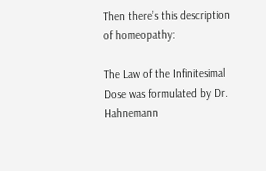Then there’s this description of homeopathy:

The Law of the Infinitesimal Dose was formulated by Dr. Hahnemann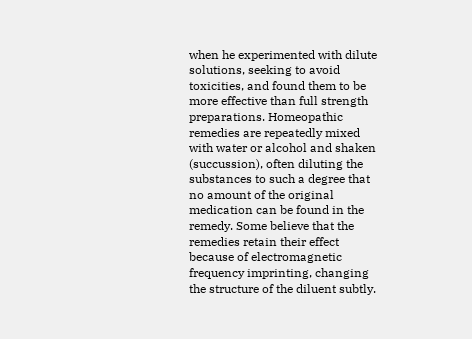when he experimented with dilute solutions, seeking to avoid toxicities, and found them to be more effective than full strength preparations. Homeopathic remedies are repeatedly mixed with water or alcohol and shaken (succussion), often diluting the substances to such a degree that no amount of the original medication can be found in the remedy. Some believe that the remedies retain their effect because of electromagnetic frequency imprinting, changing the structure of the diluent subtly.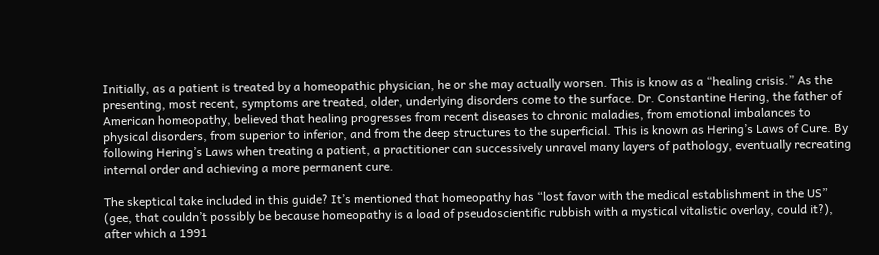Initially, as a patient is treated by a homeopathic physician, he or she may actually worsen. This is know as a “healing crisis.” As the presenting, most recent, symptoms are treated, older, underlying disorders come to the surface. Dr. Constantine Hering, the father of American homeopathy, believed that healing progresses from recent diseases to chronic maladies, from emotional imbalances to physical disorders, from superior to inferior, and from the deep structures to the superficial. This is known as Hering’s Laws of Cure. By following Hering’s Laws when treating a patient, a practitioner can successively unravel many layers of pathology, eventually recreating internal order and achieving a more permanent cure.

The skeptical take included in this guide? It’s mentioned that homeopathy has “lost favor with the medical establishment in the US” (gee, that couldn’t possibly be because homeopathy is a load of pseudoscientific rubbish with a mystical vitalistic overlay, could it?), after which a 1991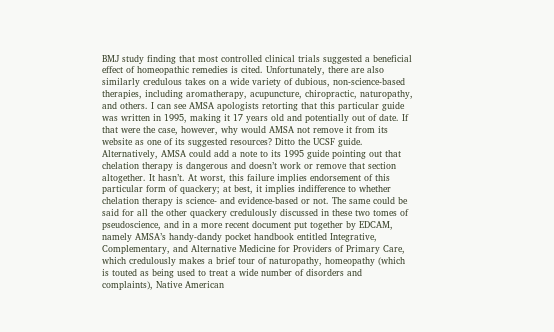BMJ study finding that most controlled clinical trials suggested a beneficial effect of homeopathic remedies is cited. Unfortunately, there are also similarly credulous takes on a wide variety of dubious, non-science-based therapies, including aromatherapy, acupuncture, chiropractic, naturopathy, and others. I can see AMSA apologists retorting that this particular guide was written in 1995, making it 17 years old and potentially out of date. If that were the case, however, why would AMSA not remove it from its website as one of its suggested resources? Ditto the UCSF guide. Alternatively, AMSA could add a note to its 1995 guide pointing out that chelation therapy is dangerous and doesn’t work or remove that section altogether. It hasn’t. At worst, this failure implies endorsement of this particular form of quackery; at best, it implies indifference to whether chelation therapy is science- and evidence-based or not. The same could be said for all the other quackery credulously discussed in these two tomes of pseudoscience, and in a more recent document put together by EDCAM, namely AMSA’s handy-dandy pocket handbook entitled Integrative, Complementary, and Alternative Medicine for Providers of Primary Care, which credulously makes a brief tour of naturopathy, homeopathy (which is touted as being used to treat a wide number of disorders and complaints), Native American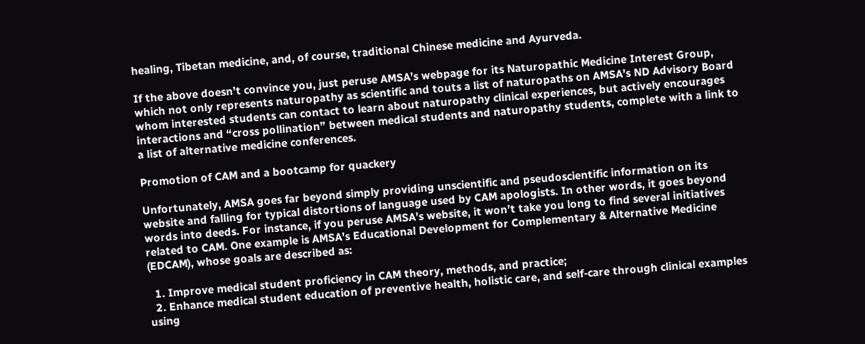healing, Tibetan medicine, and, of course, traditional Chinese medicine and Ayurveda.

If the above doesn’t convince you, just peruse AMSA’s webpage for its Naturopathic Medicine Interest Group, which not only represents naturopathy as scientific and touts a list of naturopaths on AMSA’s ND Advisory Board whom interested students can contact to learn about naturopathy clinical experiences, but actively encourages interactions and “cross pollination” between medical students and naturopathy students, complete with a link to a list of alternative medicine conferences.

Promotion of CAM and a bootcamp for quackery

Unfortunately, AMSA goes far beyond simply providing unscientific and pseudoscientific information on its website and falling for typical distortions of language used by CAM apologists. In other words, it goes beyond words into deeds. For instance, if you peruse AMSA’s website, it won’t take you long to find several initiatives related to CAM. One example is AMSA’s Educational Development for Complementary & Alternative Medicine (EDCAM), whose goals are described as:

  1. Improve medical student proficiency in CAM theory, methods, and practice;
  2. Enhance medical student education of preventive health, holistic care, and self-care through clinical examples using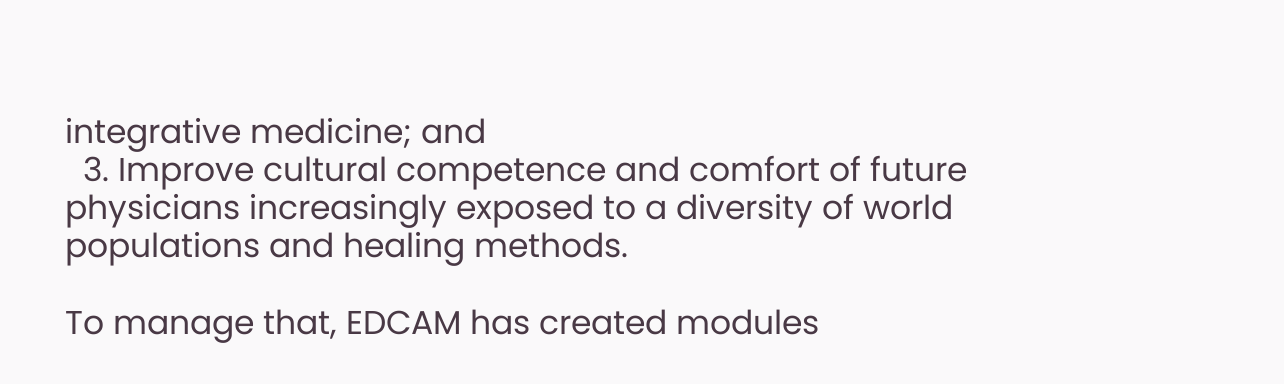integrative medicine; and
  3. Improve cultural competence and comfort of future physicians increasingly exposed to a diversity of world populations and healing methods.

To manage that, EDCAM has created modules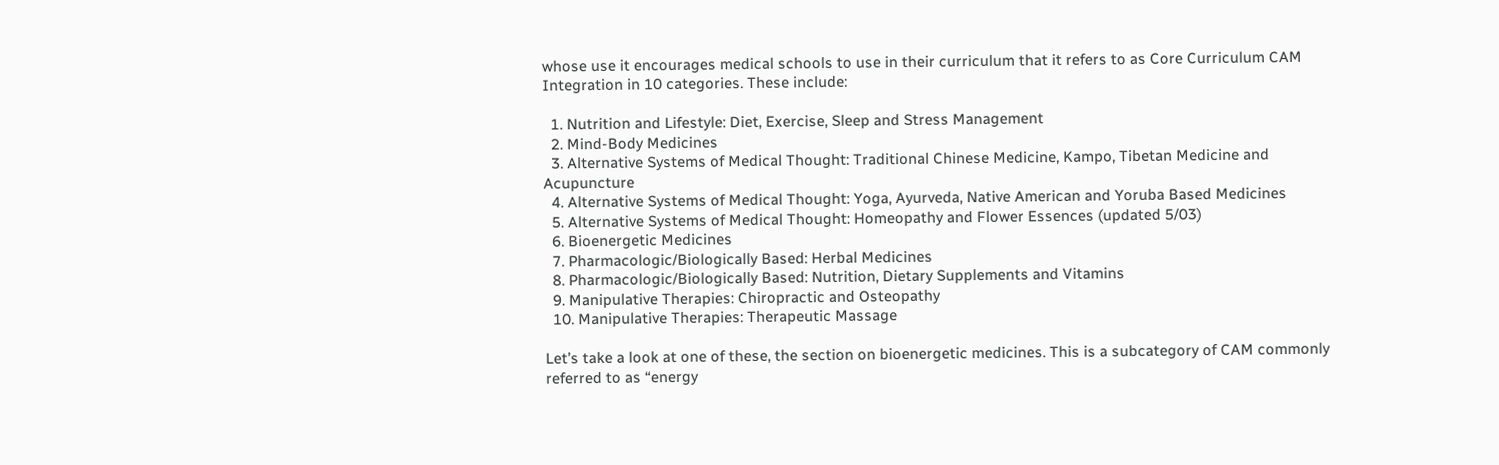whose use it encourages medical schools to use in their curriculum that it refers to as Core Curriculum CAM Integration in 10 categories. These include:

  1. Nutrition and Lifestyle: Diet, Exercise, Sleep and Stress Management
  2. Mind-Body Medicines
  3. Alternative Systems of Medical Thought: Traditional Chinese Medicine, Kampo, Tibetan Medicine and Acupuncture
  4. Alternative Systems of Medical Thought: Yoga, Ayurveda, Native American and Yoruba Based Medicines
  5. Alternative Systems of Medical Thought: Homeopathy and Flower Essences (updated 5/03)
  6. Bioenergetic Medicines
  7. Pharmacologic/Biologically Based: Herbal Medicines
  8. Pharmacologic/Biologically Based: Nutrition, Dietary Supplements and Vitamins
  9. Manipulative Therapies: Chiropractic and Osteopathy
  10. Manipulative Therapies: Therapeutic Massage

Let’s take a look at one of these, the section on bioenergetic medicines. This is a subcategory of CAM commonly referred to as “energy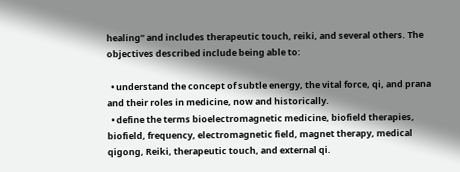healing” and includes therapeutic touch, reiki, and several others. The objectives described include being able to:

  • understand the concept of subtle energy, the vital force, qi, and prana and their roles in medicine, now and historically.
  • define the terms bioelectromagnetic medicine, biofield therapies, biofield, frequency, electromagnetic field, magnet therapy, medical qigong, Reiki, therapeutic touch, and external qi.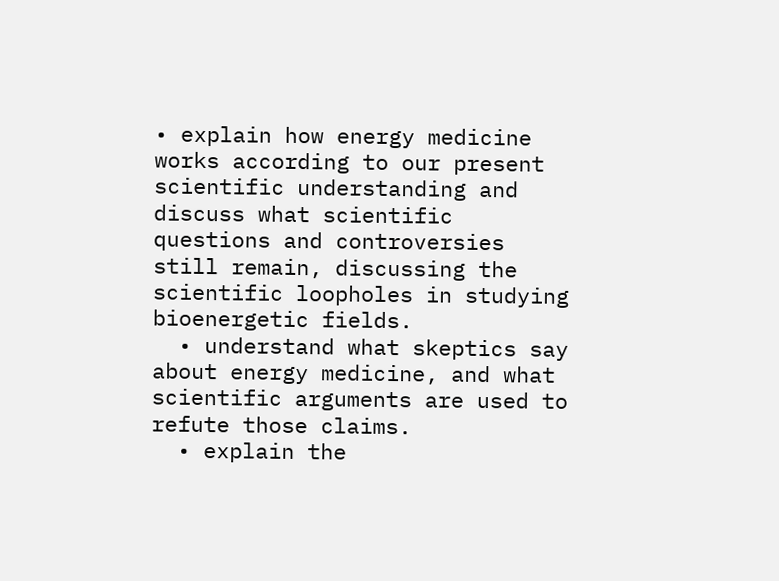• explain how energy medicine works according to our present scientific understanding and discuss what scientific questions and controversies still remain, discussing the scientific loopholes in studying bioenergetic fields.
  • understand what skeptics say about energy medicine, and what scientific arguments are used to refute those claims.
  • explain the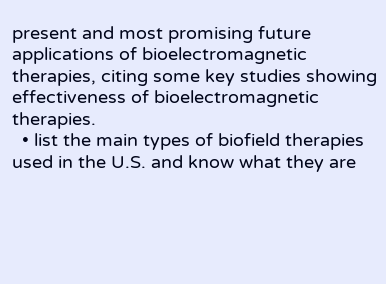present and most promising future applications of bioelectromagnetic therapies, citing some key studies showing effectiveness of bioelectromagnetic therapies.
  • list the main types of biofield therapies used in the U.S. and know what they are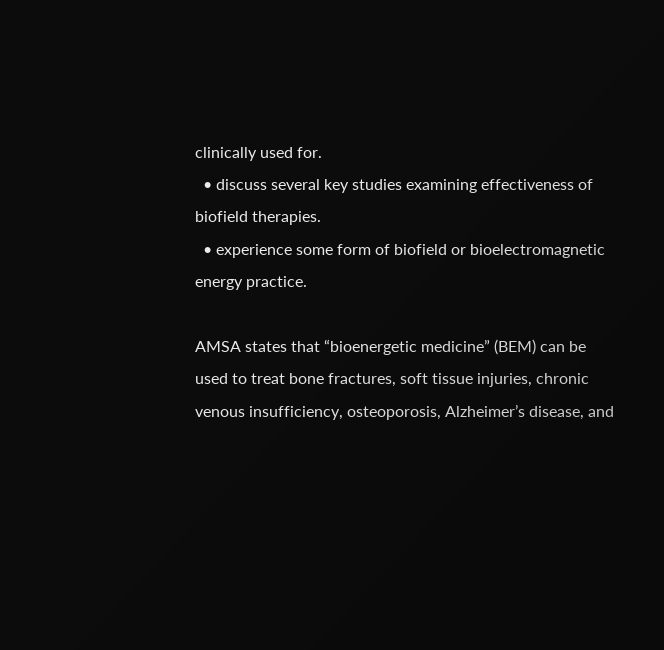clinically used for.
  • discuss several key studies examining effectiveness of biofield therapies.
  • experience some form of biofield or bioelectromagnetic energy practice.

AMSA states that “bioenergetic medicine” (BEM) can be used to treat bone fractures, soft tissue injuries, chronic venous insufficiency, osteoporosis, Alzheimer’s disease, and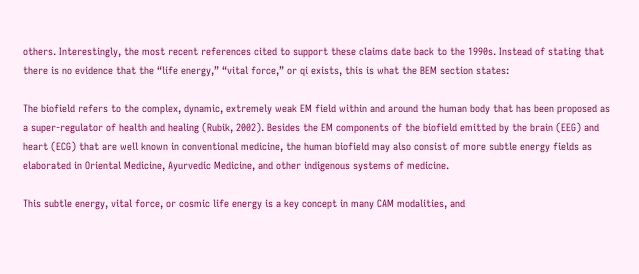others. Interestingly, the most recent references cited to support these claims date back to the 1990s. Instead of stating that there is no evidence that the “life energy,” “vital force,” or qi exists, this is what the BEM section states:

The biofield refers to the complex, dynamic, extremely weak EM field within and around the human body that has been proposed as a super-regulator of health and healing (Rubik, 2002). Besides the EM components of the biofield emitted by the brain (EEG) and heart (ECG) that are well known in conventional medicine, the human biofield may also consist of more subtle energy fields as elaborated in Oriental Medicine, Ayurvedic Medicine, and other indigenous systems of medicine.

This subtle energy, vital force, or cosmic life energy is a key concept in many CAM modalities, and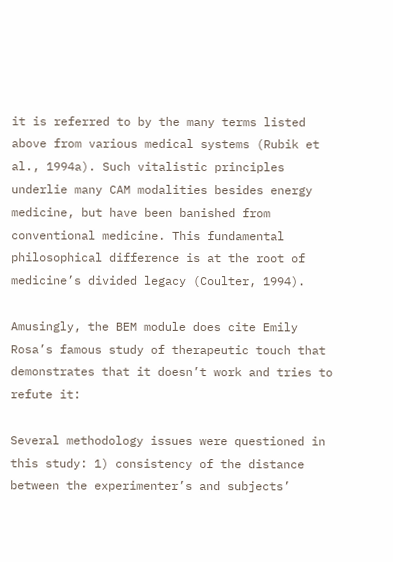it is referred to by the many terms listed above from various medical systems (Rubik et al., 1994a). Such vitalistic principles underlie many CAM modalities besides energy medicine, but have been banished from conventional medicine. This fundamental philosophical difference is at the root of medicine’s divided legacy (Coulter, 1994).

Amusingly, the BEM module does cite Emily Rosa’s famous study of therapeutic touch that demonstrates that it doesn’t work and tries to refute it:

Several methodology issues were questioned in this study: 1) consistency of the distance between the experimenter’s and subjects’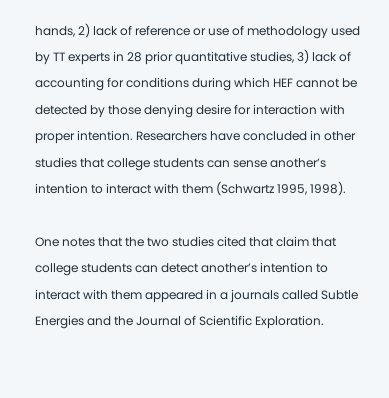hands, 2) lack of reference or use of methodology used by TT experts in 28 prior quantitative studies, 3) lack of accounting for conditions during which HEF cannot be detected by those denying desire for interaction with proper intention. Researchers have concluded in other studies that college students can sense another’s intention to interact with them (Schwartz 1995, 1998).

One notes that the two studies cited that claim that college students can detect another’s intention to interact with them appeared in a journals called Subtle Energies and the Journal of Scientific Exploration.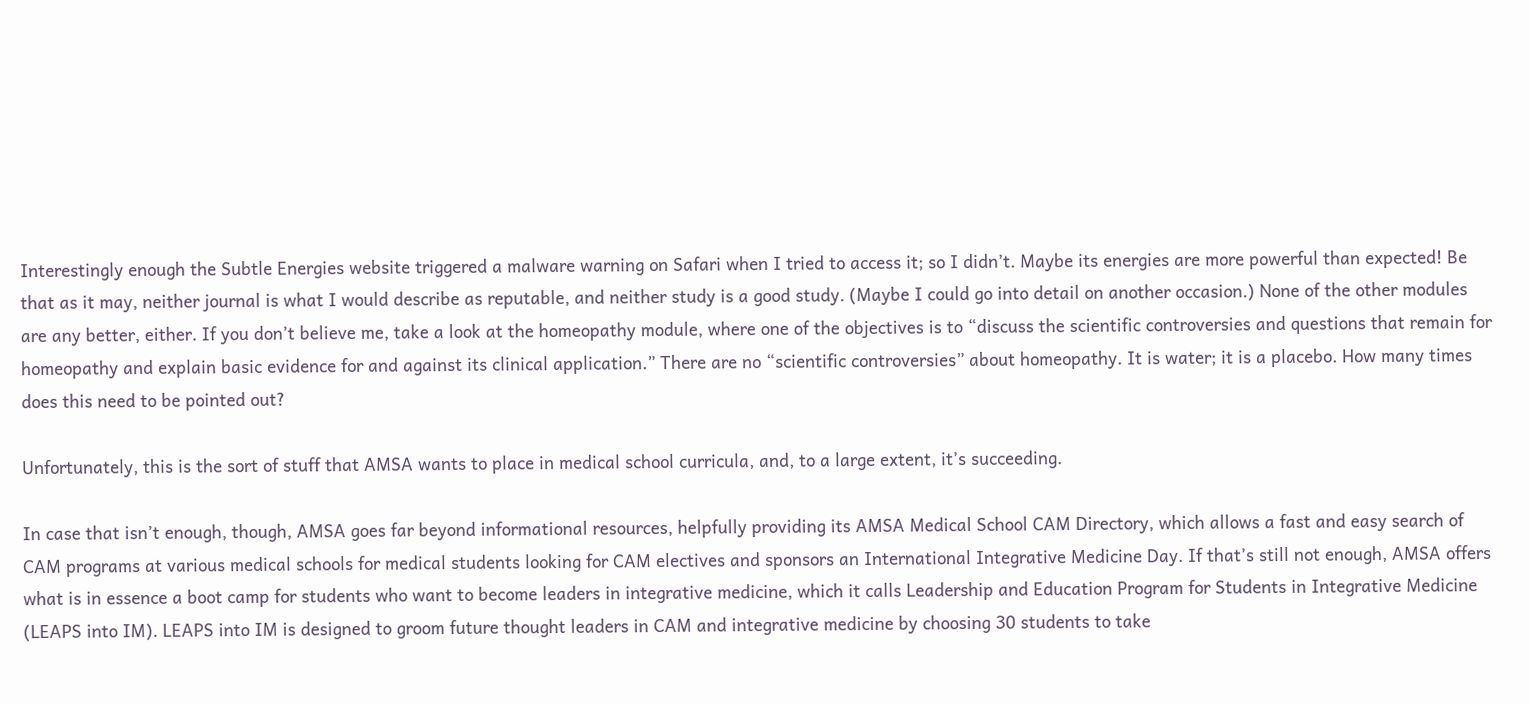Interestingly enough the Subtle Energies website triggered a malware warning on Safari when I tried to access it; so I didn’t. Maybe its energies are more powerful than expected! Be that as it may, neither journal is what I would describe as reputable, and neither study is a good study. (Maybe I could go into detail on another occasion.) None of the other modules are any better, either. If you don’t believe me, take a look at the homeopathy module, where one of the objectives is to “discuss the scientific controversies and questions that remain for homeopathy and explain basic evidence for and against its clinical application.” There are no “scientific controversies” about homeopathy. It is water; it is a placebo. How many times does this need to be pointed out?

Unfortunately, this is the sort of stuff that AMSA wants to place in medical school curricula, and, to a large extent, it’s succeeding.

In case that isn’t enough, though, AMSA goes far beyond informational resources, helpfully providing its AMSA Medical School CAM Directory, which allows a fast and easy search of CAM programs at various medical schools for medical students looking for CAM electives and sponsors an International Integrative Medicine Day. If that’s still not enough, AMSA offers what is in essence a boot camp for students who want to become leaders in integrative medicine, which it calls Leadership and Education Program for Students in Integrative Medicine (LEAPS into IM). LEAPS into IM is designed to groom future thought leaders in CAM and integrative medicine by choosing 30 students to take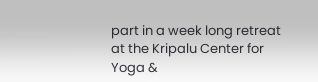part in a week long retreat at the Kripalu Center for Yoga &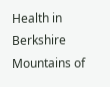Health in Berkshire Mountains of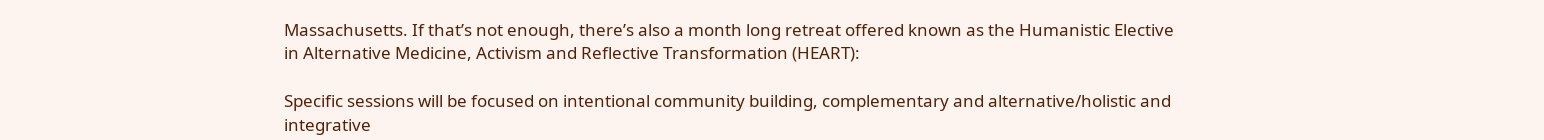Massachusetts. If that’s not enough, there’s also a month long retreat offered known as the Humanistic Elective in Alternative Medicine, Activism and Reflective Transformation (HEART):

Specific sessions will be focused on intentional community building, complementary and alternative/holistic and integrative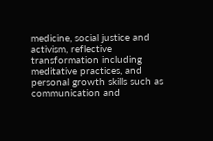medicine, social justice and activism, reflective transformation including meditative practices, and personal growth skills such as communication and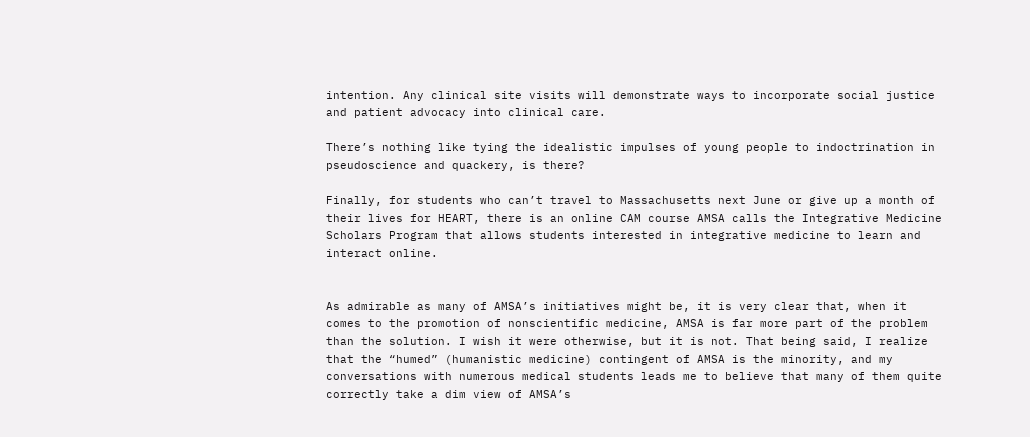intention. Any clinical site visits will demonstrate ways to incorporate social justice and patient advocacy into clinical care.

There’s nothing like tying the idealistic impulses of young people to indoctrination in pseudoscience and quackery, is there?

Finally, for students who can’t travel to Massachusetts next June or give up a month of their lives for HEART, there is an online CAM course AMSA calls the Integrative Medicine Scholars Program that allows students interested in integrative medicine to learn and interact online.


As admirable as many of AMSA’s initiatives might be, it is very clear that, when it comes to the promotion of nonscientific medicine, AMSA is far more part of the problem than the solution. I wish it were otherwise, but it is not. That being said, I realize that the “humed” (humanistic medicine) contingent of AMSA is the minority, and my conversations with numerous medical students leads me to believe that many of them quite correctly take a dim view of AMSA’s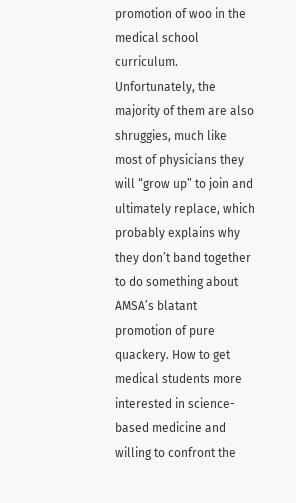promotion of woo in the medical school curriculum. Unfortunately, the majority of them are also shruggies, much like most of physicians they will “grow up” to join and ultimately replace, which probably explains why they don’t band together to do something about AMSA’s blatant promotion of pure quackery. How to get medical students more interested in science-based medicine and willing to confront the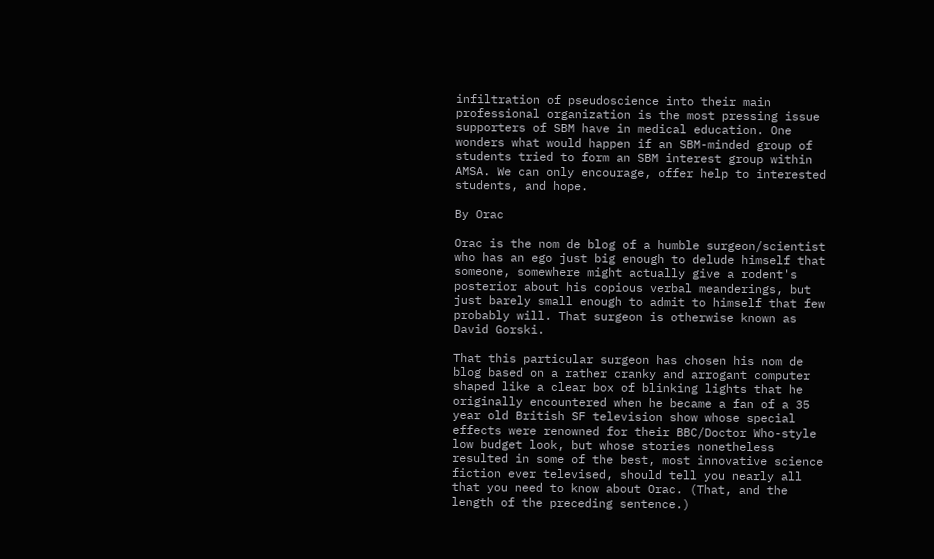infiltration of pseudoscience into their main professional organization is the most pressing issue supporters of SBM have in medical education. One wonders what would happen if an SBM-minded group of students tried to form an SBM interest group within AMSA. We can only encourage, offer help to interested students, and hope.

By Orac

Orac is the nom de blog of a humble surgeon/scientist who has an ego just big enough to delude himself that someone, somewhere might actually give a rodent's posterior about his copious verbal meanderings, but just barely small enough to admit to himself that few probably will. That surgeon is otherwise known as David Gorski.

That this particular surgeon has chosen his nom de blog based on a rather cranky and arrogant computer shaped like a clear box of blinking lights that he originally encountered when he became a fan of a 35 year old British SF television show whose special effects were renowned for their BBC/Doctor Who-style low budget look, but whose stories nonetheless resulted in some of the best, most innovative science fiction ever televised, should tell you nearly all that you need to know about Orac. (That, and the length of the preceding sentence.)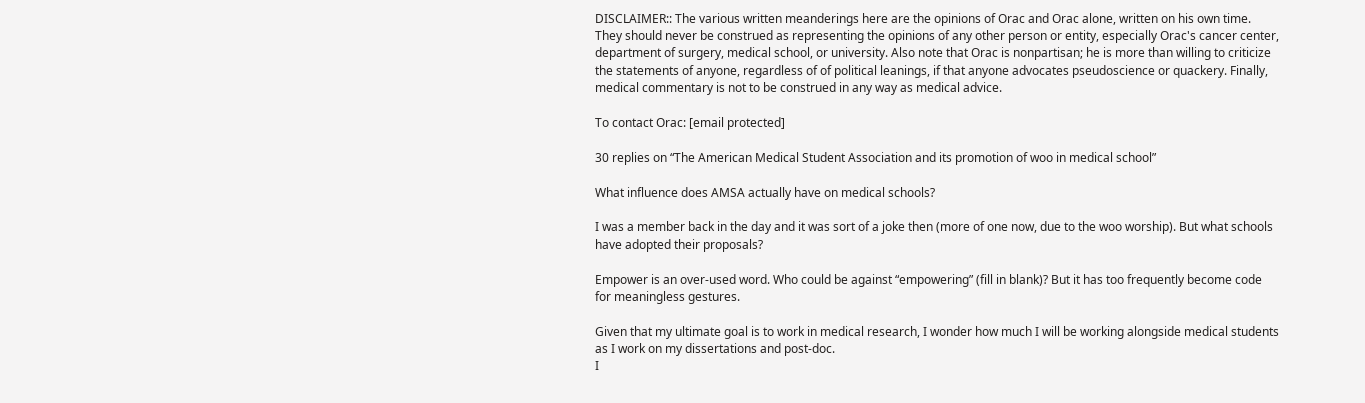DISCLAIMER:: The various written meanderings here are the opinions of Orac and Orac alone, written on his own time. They should never be construed as representing the opinions of any other person or entity, especially Orac's cancer center, department of surgery, medical school, or university. Also note that Orac is nonpartisan; he is more than willing to criticize the statements of anyone, regardless of of political leanings, if that anyone advocates pseudoscience or quackery. Finally, medical commentary is not to be construed in any way as medical advice.

To contact Orac: [email protected]

30 replies on “The American Medical Student Association and its promotion of woo in medical school”

What influence does AMSA actually have on medical schools?

I was a member back in the day and it was sort of a joke then (more of one now, due to the woo worship). But what schools have adopted their proposals?

Empower is an over-used word. Who could be against “empowering” (fill in blank)? But it has too frequently become code for meaningless gestures.

Given that my ultimate goal is to work in medical research, I wonder how much I will be working alongside medical students as I work on my dissertations and post-doc.
I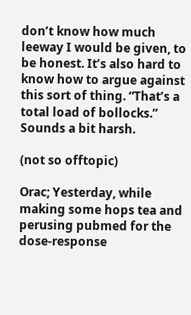don’t know how much leeway I would be given, to be honest. It’s also hard to know how to argue against this sort of thing. “That’s a total load of bollocks.” Sounds a bit harsh.

(not so offtopic)

Orac; Yesterday, while making some hops tea and perusing pubmed for the dose-response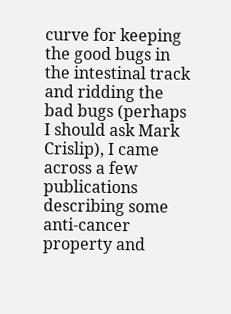curve for keeping the good bugs in the intestinal track and ridding the bad bugs (perhaps I should ask Mark Crislip), I came across a few publications describing some anti-cancer property and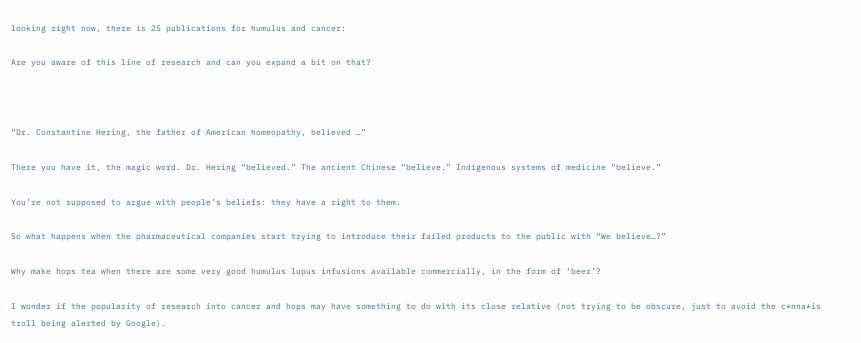looking right now, there is 25 publications for humulus and cancer:

Are you aware of this line of research and can you expand a bit on that?



“Dr. Constantine Hering, the father of American homeopathy, believed …”

There you have it, the magic word. Dr. Hering “believed.” The ancient Chinese “believe.” Indigenous systems of medicine “believe.”

You’re not supposed to argue with people’s beliefs: they have a right to them.

So what happens when the pharmaceutical companies start trying to introduce their failed products to the public with “We believe…?”

Why make hops tea when there are some very good humulus lupus infusions available commercially, in the form of ‘beer’?

I wonder if the popularity of research into cancer and hops may have something to do with its close relative (not trying to be obscure, just to avoid the c*nna*is troll being alerted by Google).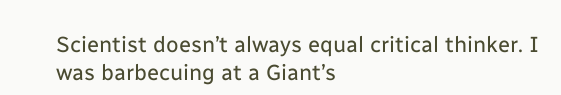Scientist doesn’t always equal critical thinker. I was barbecuing at a Giant’s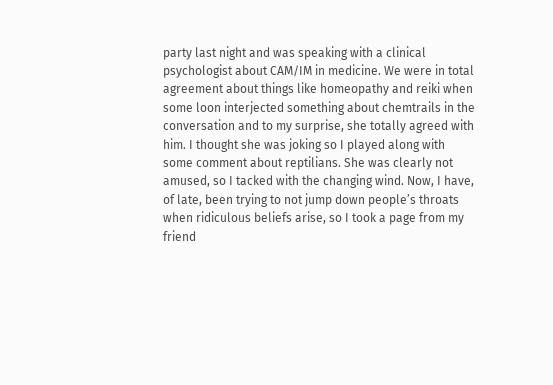party last night and was speaking with a clinical psychologist about CAM/IM in medicine. We were in total agreement about things like homeopathy and reiki when some loon interjected something about chemtrails in the conversation and to my surprise, she totally agreed with him. I thought she was joking so I played along with some comment about reptilians. She was clearly not amused, so I tacked with the changing wind. Now, I have, of late, been trying to not jump down people’s throats when ridiculous beliefs arise, so I took a page from my friend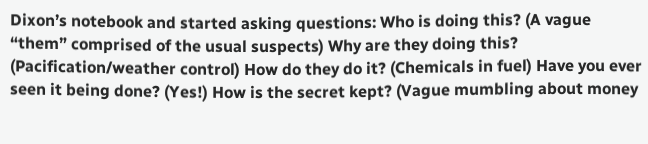Dixon’s notebook and started asking questions: Who is doing this? (A vague “them” comprised of the usual suspects) Why are they doing this? (Pacification/weather control) How do they do it? (Chemicals in fuel) Have you ever seen it being done? (Yes!) How is the secret kept? (Vague mumbling about money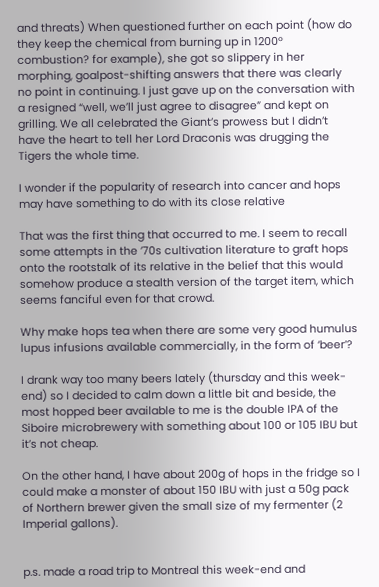and threats) When questioned further on each point (how do they keep the chemical from burning up in 1200º combustion? for example), she got so slippery in her morphing, goalpost-shifting answers that there was clearly no point in continuing. I just gave up on the conversation with a resigned “well, we’ll just agree to disagree” and kept on grilling. We all celebrated the Giant’s prowess but I didn’t have the heart to tell her Lord Draconis was drugging the Tigers the whole time.

I wonder if the popularity of research into cancer and hops may have something to do with its close relative

That was the first thing that occurred to me. I seem to recall some attempts in the ’70s cultivation literature to graft hops onto the rootstalk of its relative in the belief that this would somehow produce a stealth version of the target item, which seems fanciful even for that crowd.

Why make hops tea when there are some very good humulus lupus infusions available commercially, in the form of ‘beer’?

I drank way too many beers lately (thursday and this week-end) so I decided to calm down a little bit and beside, the most hopped beer available to me is the double IPA of the Siboire microbrewery with something about 100 or 105 IBU but it’s not cheap.

On the other hand, I have about 200g of hops in the fridge so I could make a monster of about 150 IBU with just a 50g pack of Northern brewer given the small size of my fermenter (2 Imperial gallons).


p.s. made a road trip to Montreal this week-end and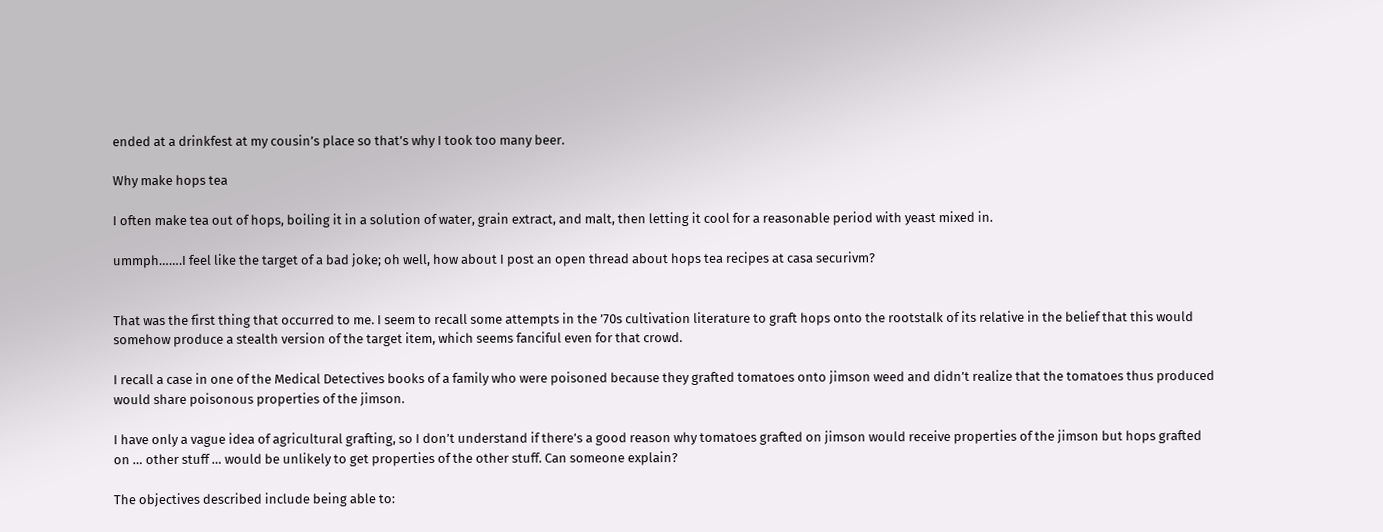ended at a drinkfest at my cousin’s place so that’s why I took too many beer.

Why make hops tea

I often make tea out of hops, boiling it in a solution of water, grain extract, and malt, then letting it cool for a reasonable period with yeast mixed in.

ummph…….I feel like the target of a bad joke; oh well, how about I post an open thread about hops tea recipes at casa securivm?


That was the first thing that occurred to me. I seem to recall some attempts in the ’70s cultivation literature to graft hops onto the rootstalk of its relative in the belief that this would somehow produce a stealth version of the target item, which seems fanciful even for that crowd.

I recall a case in one of the Medical Detectives books of a family who were poisoned because they grafted tomatoes onto jimson weed and didn’t realize that the tomatoes thus produced would share poisonous properties of the jimson.

I have only a vague idea of agricultural grafting, so I don’t understand if there’s a good reason why tomatoes grafted on jimson would receive properties of the jimson but hops grafted on … other stuff … would be unlikely to get properties of the other stuff. Can someone explain?

The objectives described include being able to: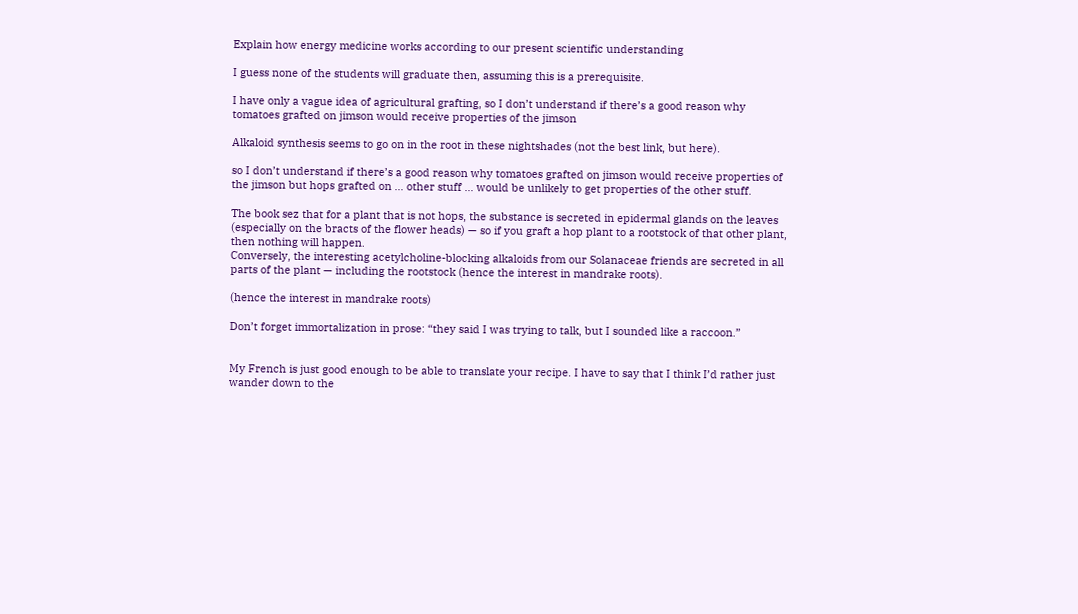Explain how energy medicine works according to our present scientific understanding

I guess none of the students will graduate then, assuming this is a prerequisite.

I have only a vague idea of agricultural grafting, so I don’t understand if there’s a good reason why tomatoes grafted on jimson would receive properties of the jimson

Alkaloid synthesis seems to go on in the root in these nightshades (not the best link, but here).

so I don’t understand if there’s a good reason why tomatoes grafted on jimson would receive properties of the jimson but hops grafted on … other stuff … would be unlikely to get properties of the other stuff.

The book sez that for a plant that is not hops, the substance is secreted in epidermal glands on the leaves (especially on the bracts of the flower heads) — so if you graft a hop plant to a rootstock of that other plant, then nothing will happen.
Conversely, the interesting acetylcholine-blocking alkaloids from our Solanaceae friends are secreted in all parts of the plant — including the rootstock (hence the interest in mandrake roots).

(hence the interest in mandrake roots)

Don’t forget immortalization in prose: “they said I was trying to talk, but I sounded like a raccoon.”


My French is just good enough to be able to translate your recipe. I have to say that I think I’d rather just wander down to the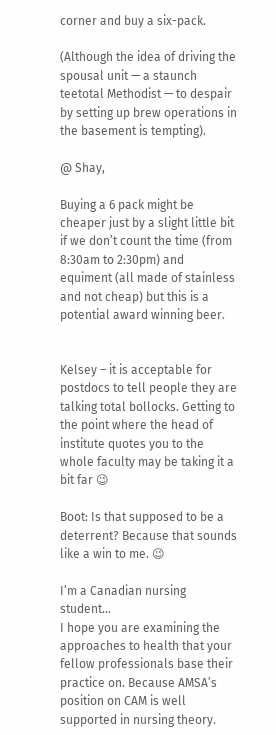corner and buy a six-pack.

(Although the idea of driving the spousal unit — a staunch teetotal Methodist — to despair by setting up brew operations in the basement is tempting).

@ Shay,

Buying a 6 pack might be cheaper just by a slight little bit if we don’t count the time (from 8:30am to 2:30pm) and equiment (all made of stainless and not cheap) but this is a potential award winning beer.


Kelsey – it is acceptable for postdocs to tell people they are talking total bollocks. Getting to the point where the head of institute quotes you to the whole faculty may be taking it a bit far 😉

Boot: Is that supposed to be a deterrent? Because that sounds like a win to me. 😉

I’m a Canadian nursing student…
I hope you are examining the approaches to health that your fellow professionals base their practice on. Because AMSA’s position on CAM is well supported in nursing theory.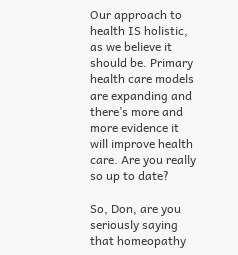Our approach to health IS holistic, as we believe it should be. Primary health care models are expanding and there’s more and more evidence it will improve health care. Are you really so up to date?

So, Don, are you seriously saying that homeopathy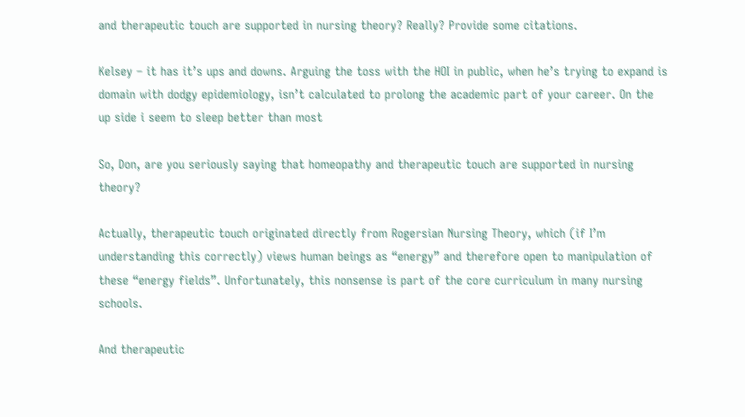and therapeutic touch are supported in nursing theory? Really? Provide some citations.

Kelsey – it has it’s ups and downs. Arguing the toss with the HOI in public, when he’s trying to expand is domain with dodgy epidemiology, isn’t calculated to prolong the academic part of your career. On the up side i seem to sleep better than most

So, Don, are you seriously saying that homeopathy and therapeutic touch are supported in nursing theory?

Actually, therapeutic touch originated directly from Rogersian Nursing Theory, which (if I’m understanding this correctly) views human beings as “energy” and therefore open to manipulation of these “energy fields”. Unfortunately, this nonsense is part of the core curriculum in many nursing schools.

And therapeutic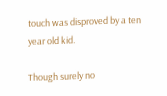touch was disproved by a ten year old kid.

Though surely no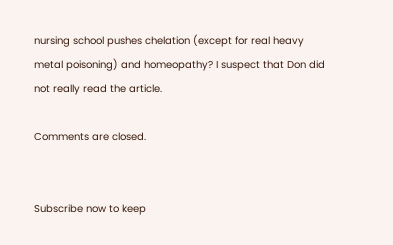nursing school pushes chelation (except for real heavy metal poisoning) and homeopathy? I suspect that Don did not really read the article.

Comments are closed.


Subscribe now to keep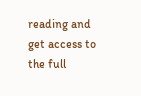reading and get access to the full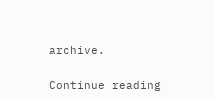archive.

Continue reading